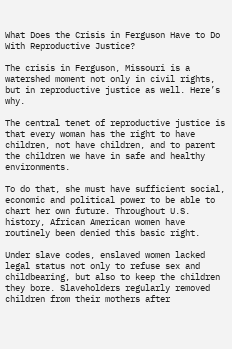What Does the Crisis in Ferguson Have to Do With Reproductive Justice?

The crisis in Ferguson, Missouri is a watershed moment not only in civil rights, but in reproductive justice as well. Here’s why.

The central tenet of reproductive justice is that every woman has the right to have children, not have children, and to parent the children we have in safe and healthy environments.

To do that, she must have sufficient social, economic and political power to be able to chart her own future. Throughout U.S. history, African American women have routinely been denied this basic right.

Under slave codes, enslaved women lacked legal status not only to refuse sex and childbearing, but also to keep the children they bore. Slaveholders regularly removed children from their mothers after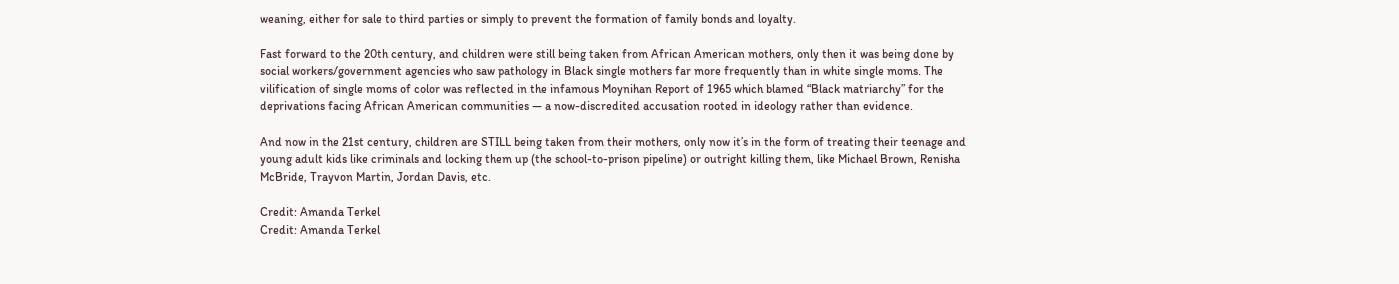weaning, either for sale to third parties or simply to prevent the formation of family bonds and loyalty.

Fast forward to the 20th century, and children were still being taken from African American mothers, only then it was being done by social workers/government agencies who saw pathology in Black single mothers far more frequently than in white single moms. The vilification of single moms of color was reflected in the infamous Moynihan Report of 1965 which blamed “Black matriarchy” for the deprivations facing African American communities — a now-discredited accusation rooted in ideology rather than evidence.

And now in the 21st century, children are STILL being taken from their mothers, only now it’s in the form of treating their teenage and young adult kids like criminals and locking them up (the school-to-prison pipeline) or outright killing them, like Michael Brown, Renisha McBride, Trayvon Martin, Jordan Davis, etc.

Credit: Amanda Terkel
Credit: Amanda Terkel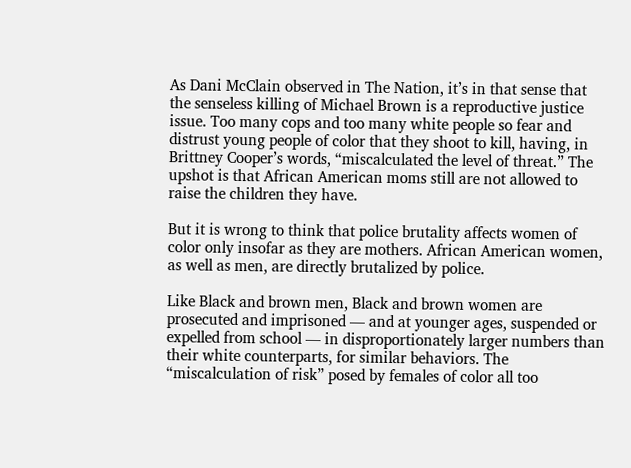As Dani McClain observed in The Nation, it’s in that sense that the senseless killing of Michael Brown is a reproductive justice issue. Too many cops and too many white people so fear and distrust young people of color that they shoot to kill, having, in Brittney Cooper’s words, “miscalculated the level of threat.” The upshot is that African American moms still are not allowed to raise the children they have.

But it is wrong to think that police brutality affects women of color only insofar as they are mothers. African American women, as well as men, are directly brutalized by police.

Like Black and brown men, Black and brown women are prosecuted and imprisoned — and at younger ages, suspended or expelled from school — in disproportionately larger numbers than their white counterparts, for similar behaviors. The “miscalculation of risk” posed by females of color all too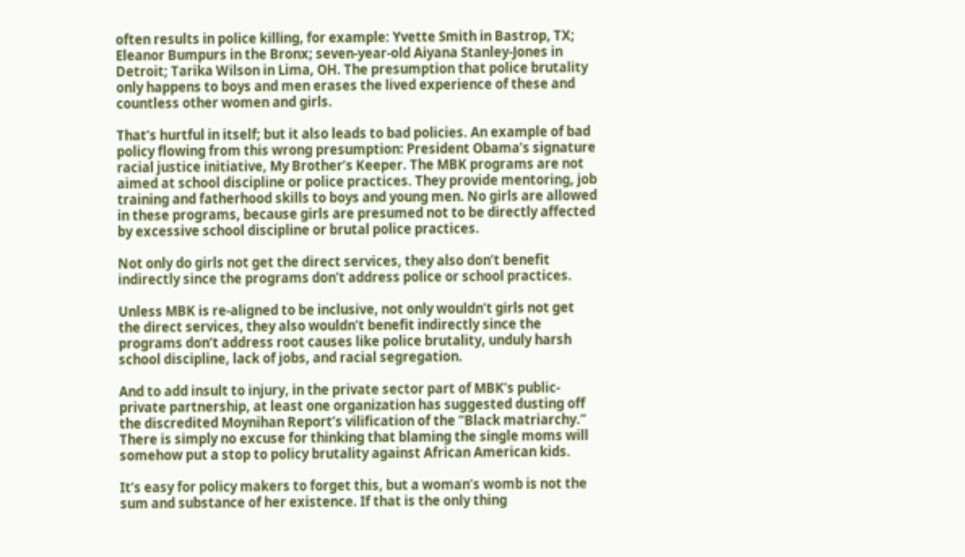often results in police killing, for example: Yvette Smith in Bastrop, TX; Eleanor Bumpurs in the Bronx; seven-year-old Aiyana Stanley-Jones in Detroit; Tarika Wilson in Lima, OH. The presumption that police brutality only happens to boys and men erases the lived experience of these and countless other women and girls.

That’s hurtful in itself; but it also leads to bad policies. An example of bad policy flowing from this wrong presumption: President Obama’s signature racial justice initiative, My Brother’s Keeper. The MBK programs are not aimed at school discipline or police practices. They provide mentoring, job training and fatherhood skills to boys and young men. No girls are allowed in these programs, because girls are presumed not to be directly affected by excessive school discipline or brutal police practices.

Not only do girls not get the direct services, they also don’t benefit indirectly since the programs don’t address police or school practices.

Unless MBK is re-aligned to be inclusive, not only wouldn’t girls not get the direct services, they also wouldn’t benefit indirectly since the programs don’t address root causes like police brutality, unduly harsh school discipline, lack of jobs, and racial segregation.

And to add insult to injury, in the private sector part of MBK’s public-private partnership, at least one organization has suggested dusting off the discredited Moynihan Report’s vilification of the “Black matriarchy.” There is simply no excuse for thinking that blaming the single moms will somehow put a stop to policy brutality against African American kids.

It’s easy for policy makers to forget this, but a woman’s womb is not the sum and substance of her existence. If that is the only thing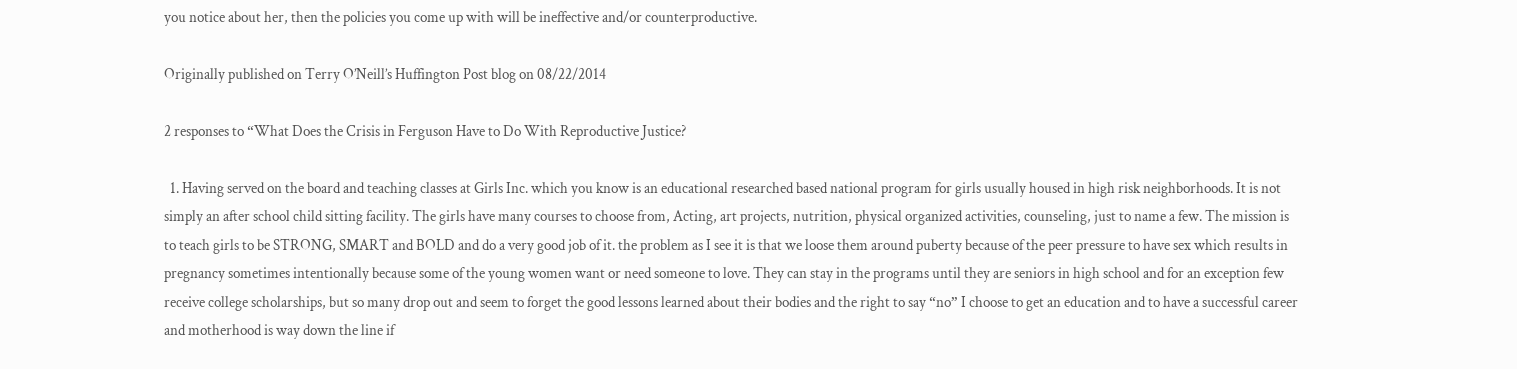you notice about her, then the policies you come up with will be ineffective and/or counterproductive.

Originally published on Terry O’Neill’s Huffington Post blog on 08/22/2014

2 responses to “What Does the Crisis in Ferguson Have to Do With Reproductive Justice?

  1. Having served on the board and teaching classes at Girls Inc. which you know is an educational researched based national program for girls usually housed in high risk neighborhoods. It is not simply an after school child sitting facility. The girls have many courses to choose from, Acting, art projects, nutrition, physical organized activities, counseling, just to name a few. The mission is to teach girls to be STRONG, SMART and BOLD and do a very good job of it. the problem as I see it is that we loose them around puberty because of the peer pressure to have sex which results in pregnancy sometimes intentionally because some of the young women want or need someone to love. They can stay in the programs until they are seniors in high school and for an exception few receive college scholarships, but so many drop out and seem to forget the good lessons learned about their bodies and the right to say “no” I choose to get an education and to have a successful career and motherhood is way down the line if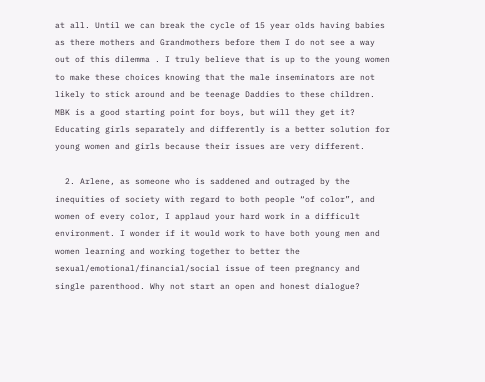at all. Until we can break the cycle of 15 year olds having babies as there mothers and Grandmothers before them I do not see a way out of this dilemma . I truly believe that is up to the young women to make these choices knowing that the male inseminators are not likely to stick around and be teenage Daddies to these children. MBK is a good starting point for boys, but will they get it? Educating girls separately and differently is a better solution for young women and girls because their issues are very different.

  2. Arlene, as someone who is saddened and outraged by the inequities of society with regard to both people “of color”, and women of every color, I applaud your hard work in a difficult environment. I wonder if it would work to have both young men and women learning and working together to better the sexual/emotional/financial/social issue of teen pregnancy and single parenthood. Why not start an open and honest dialogue?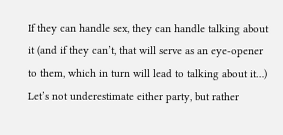If they can handle sex, they can handle talking about it (and if they can’t, that will serve as an eye-opener to them, which in turn will lead to talking about it…) Let’s not underestimate either party, but rather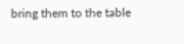bring them to the table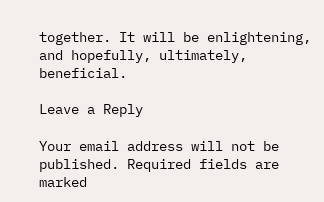together. It will be enlightening, and hopefully, ultimately, beneficial.

Leave a Reply

Your email address will not be published. Required fields are marked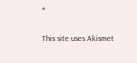*

This site uses Akismet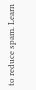to reduce spam. Learn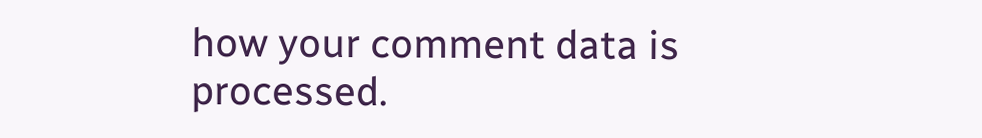how your comment data is processed.